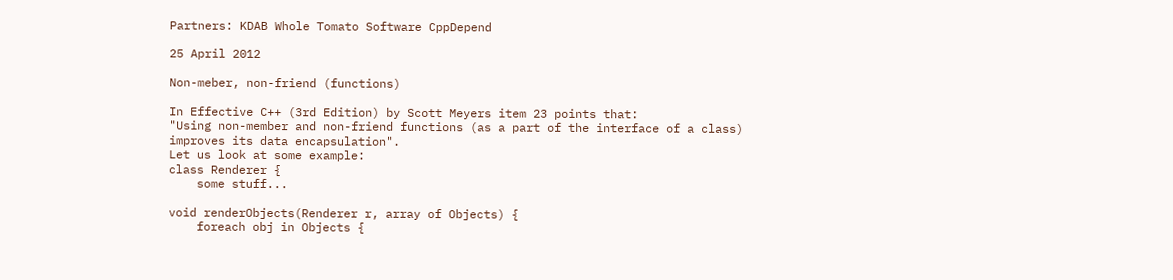Partners: KDAB Whole Tomato Software CppDepend

25 April 2012

Non-meber, non-friend (functions)

In Effective C++ (3rd Edition) by Scott Meyers item 23 points that:
"Using non-member and non-friend functions (as a part of the interface of a class) improves its data encapsulation".
Let us look at some example:
class Renderer {
    some stuff...

void renderObjects(Renderer r, array of Objects) {
    foreach obj in Objects {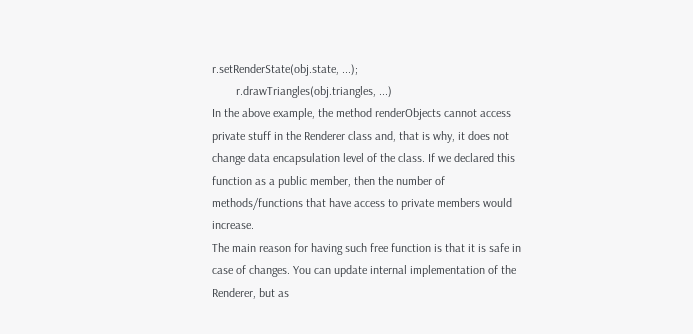r.setRenderState(obj.state, ...);
        r.drawTriangles(obj.triangles, ...)
In the above example, the method renderObjects cannot access private stuff in the Renderer class and, that is why, it does not change data encapsulation level of the class. If we declared this function as a public member, then the number of methods/functions that have access to private members would increase.
The main reason for having such free function is that it is safe in case of changes. You can update internal implementation of the Renderer, but as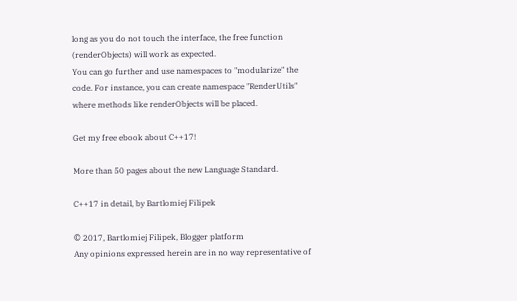long as you do not touch the interface, the free function (renderObjects) will work as expected.
You can go further and use namespaces to "modularize" the code. For instance, you can create namespace "RenderUtils" where methods like renderObjects will be placed.

Get my free ebook about C++17!

More than 50 pages about the new Language Standard.

C++17 in detail, by Bartlomiej Filipek

© 2017, Bartlomiej Filipek, Blogger platform
Any opinions expressed herein are in no way representative of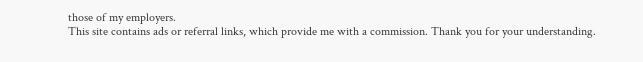those of my employers.
This site contains ads or referral links, which provide me with a commission. Thank you for your understanding.